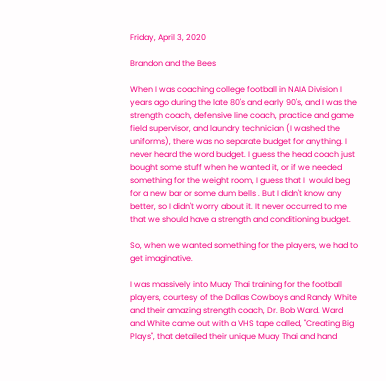Friday, April 3, 2020

Brandon and the Bees

When I was coaching college football in NAIA Division I years ago during the late 80's and early 90's, and I was the strength coach, defensive line coach, practice and game field supervisor, and laundry technician (I washed the uniforms), there was no separate budget for anything. I never heard the word budget. I guess the head coach just bought some stuff when he wanted it, or if we needed something for the weight room, I guess that I  would beg for a new bar or some dum bells . But I didn't know any better, so I didn't worry about it. It never occurred to me that we should have a strength and conditioning budget.

So, when we wanted something for the players, we had to get imaginative.

I was massively into Muay Thai training for the football players, courtesy of the Dallas Cowboys and Randy White and their amazing strength coach, Dr. Bob Ward. Ward and White came out with a VHS tape called, "Creating Big Plays", that detailed their unique Muay Thai and hand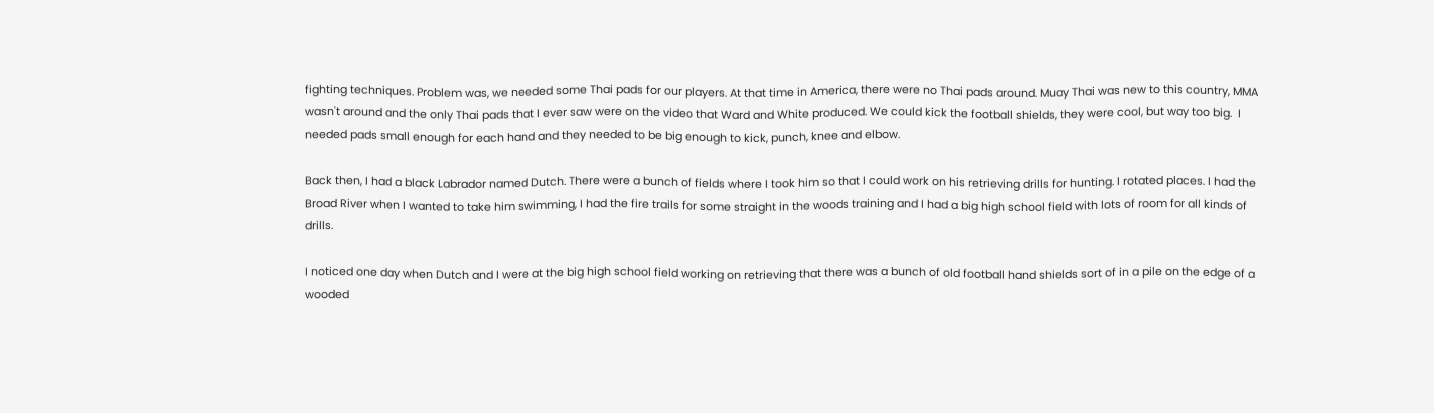fighting techniques. Problem was, we needed some Thai pads for our players. At that time in America, there were no Thai pads around. Muay Thai was new to this country, MMA wasn't around and the only Thai pads that I ever saw were on the video that Ward and White produced. We could kick the football shields, they were cool, but way too big.  I needed pads small enough for each hand and they needed to be big enough to kick, punch, knee and elbow.

Back then, I had a black Labrador named Dutch. There were a bunch of fields where I took him so that I could work on his retrieving drills for hunting. I rotated places. I had the Broad River when I wanted to take him swimming, I had the fire trails for some straight in the woods training and I had a big high school field with lots of room for all kinds of drills.

I noticed one day when Dutch and I were at the big high school field working on retrieving that there was a bunch of old football hand shields sort of in a pile on the edge of a wooded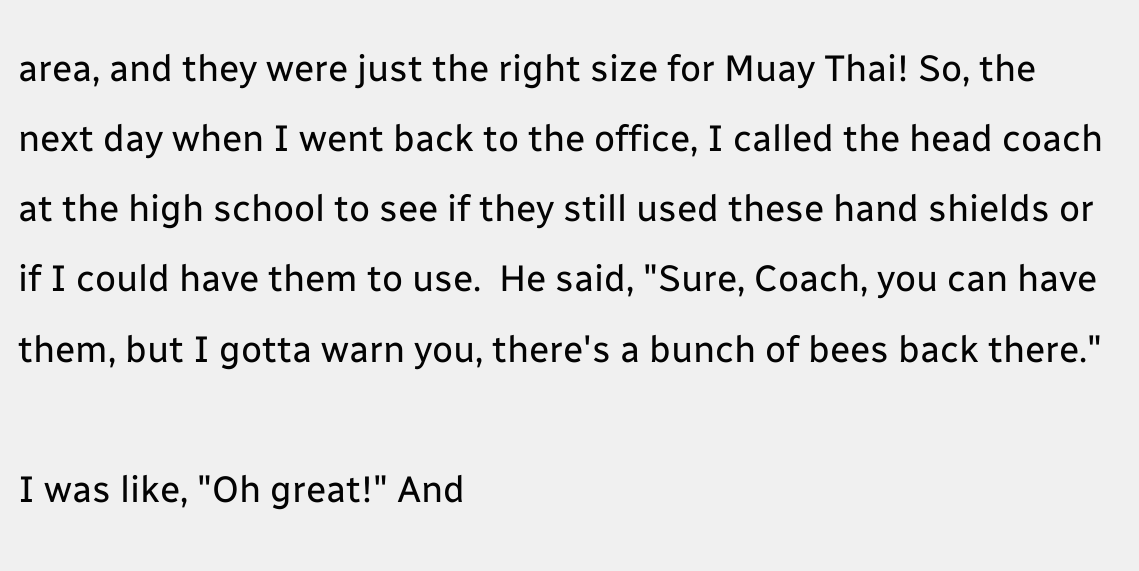area, and they were just the right size for Muay Thai! So, the next day when I went back to the office, I called the head coach at the high school to see if they still used these hand shields or if I could have them to use.  He said, "Sure, Coach, you can have them, but I gotta warn you, there's a bunch of bees back there."

I was like, "Oh great!" And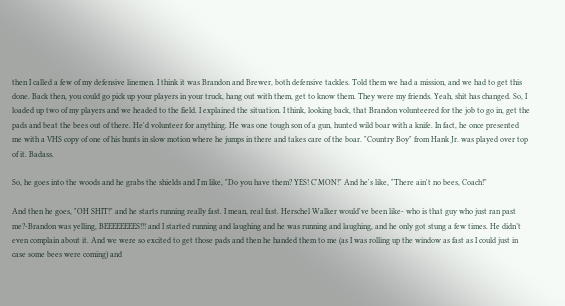then I called a few of my defensive linemen. I think it was Brandon and Brewer, both defensive tackles. Told them we had a mission, and we had to get this done. Back then, you could go pick up your players in your truck, hang out with them, get to know them. They were my friends. Yeah, shit has changed. So, I loaded up two of my players and we headed to the field. I explained the situation. I think, looking back, that Brandon volunteered for the job to go in, get the pads and beat the bees out of there. He'd volunteer for anything. He was one tough son of a gun, hunted wild boar with a knife. In fact, he once presented me with a VHS copy of one of his hunts in slow motion where he jumps in there and takes care of the boar. "Country Boy" from Hank Jr. was played over top of it. Badass.

So, he goes into the woods and he grabs the shields and I'm like, "Do you have them? YES! C'MON!" And he's like, "There ain't no bees, Coach!"

And then he goes, "OH SHIT!" and he starts running really fast. I mean, real fast. Herschel Walker would've been like- who is that guy who just ran past me?-Brandon was yelling, BEEEEEEEES!!! and I started running and laughing and he was running and laughing, and he only got stung a few times. He didn’t even complain about it. And we were so excited to get those pads and then he handed them to me (as I was rolling up the window as fast as I could just in case some bees were coming) and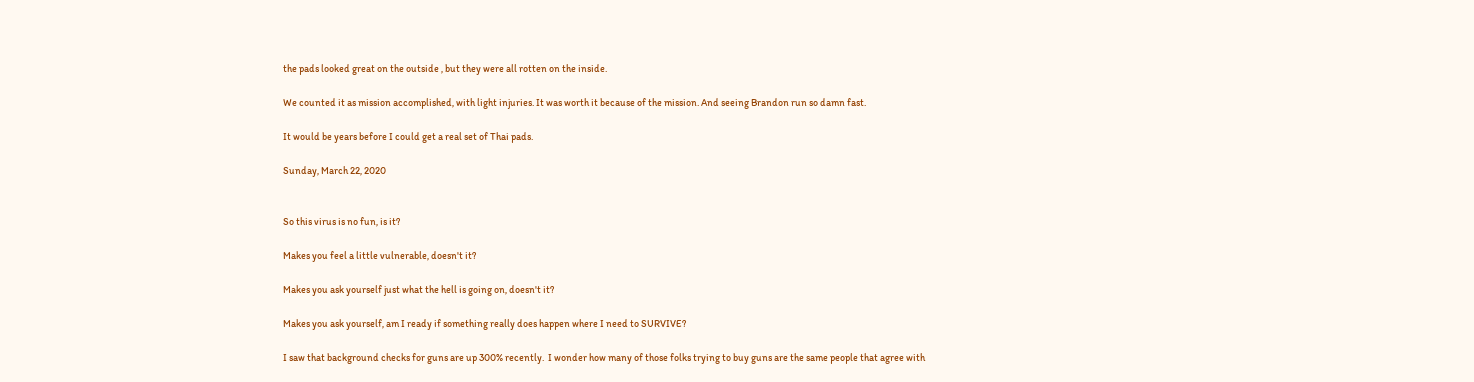the pads looked great on the outside , but they were all rotten on the inside.

We counted it as mission accomplished, with light injuries. It was worth it because of the mission. And seeing Brandon run so damn fast.

It would be years before I could get a real set of Thai pads.

Sunday, March 22, 2020


So this virus is no fun, is it?

Makes you feel a little vulnerable, doesn't it?

Makes you ask yourself just what the hell is going on, doesn't it?

Makes you ask yourself, am I ready if something really does happen where I need to SURVIVE?

I saw that background checks for guns are up 300% recently.  I wonder how many of those folks trying to buy guns are the same people that agree with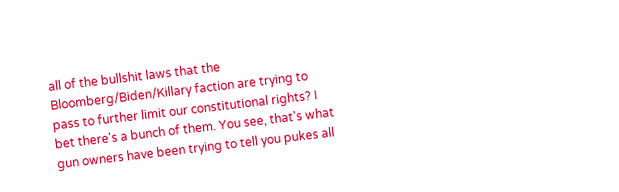all of the bullshit laws that the Bloomberg/Biden/Killary faction are trying to pass to further limit our constitutional rights? I bet there's a bunch of them. You see, that's what gun owners have been trying to tell you pukes all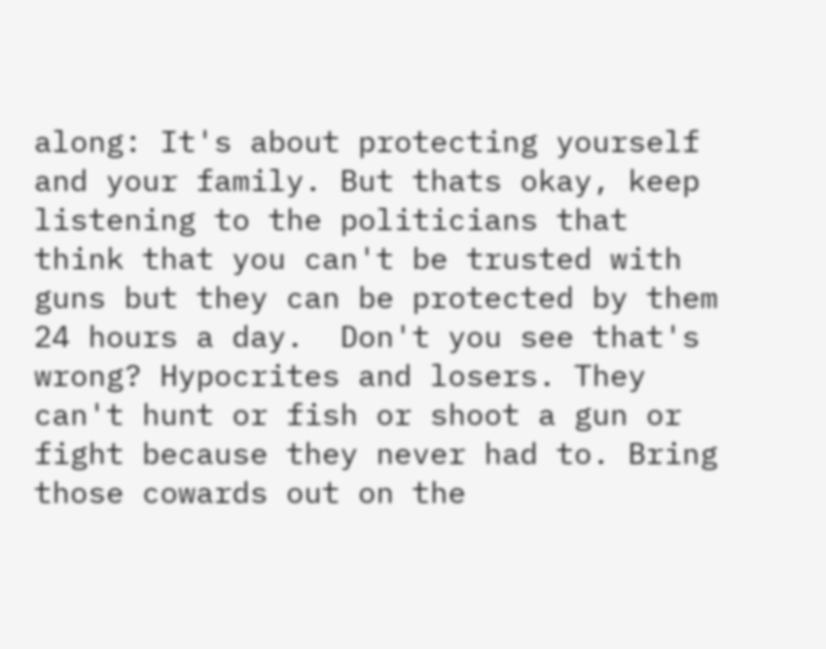along: It's about protecting yourself and your family. But thats okay, keep listening to the politicians that think that you can't be trusted with guns but they can be protected by them 24 hours a day.  Don't you see that's wrong? Hypocrites and losers. They can't hunt or fish or shoot a gun or fight because they never had to. Bring those cowards out on the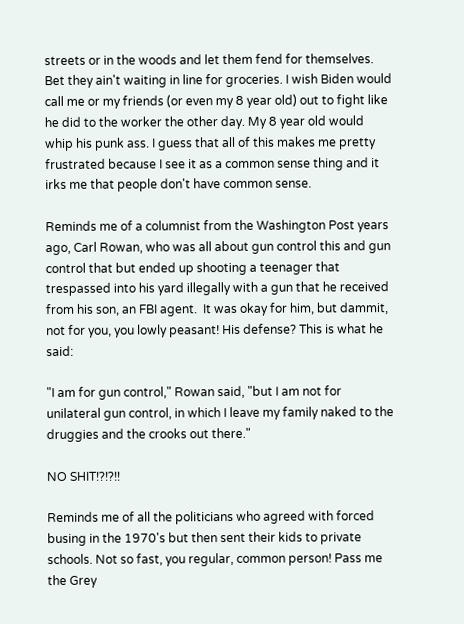streets or in the woods and let them fend for themselves. Bet they ain't waiting in line for groceries. I wish Biden would call me or my friends (or even my 8 year old) out to fight like he did to the worker the other day. My 8 year old would whip his punk ass. I guess that all of this makes me pretty frustrated because I see it as a common sense thing and it irks me that people don't have common sense.

Reminds me of a columnist from the Washington Post years ago, Carl Rowan, who was all about gun control this and gun control that but ended up shooting a teenager that trespassed into his yard illegally with a gun that he received from his son, an FBI agent.  It was okay for him, but dammit, not for you, you lowly peasant! His defense? This is what he said:

"I am for gun control," Rowan said, "but I am not for unilateral gun control, in which I leave my family naked to the druggies and the crooks out there."

NO SHIT!?!?!!

Reminds me of all the politicians who agreed with forced busing in the 1970's but then sent their kids to private schools. Not so fast, you regular, common person! Pass me the Grey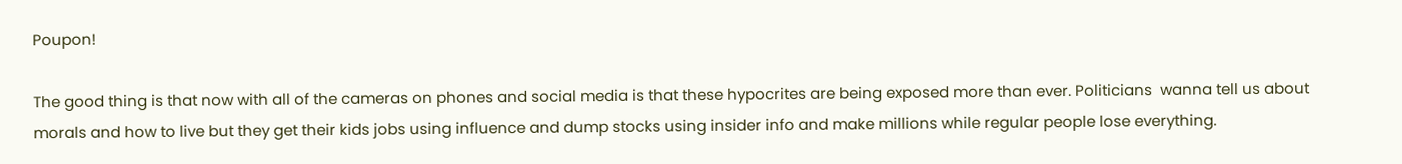Poupon!

The good thing is that now with all of the cameras on phones and social media is that these hypocrites are being exposed more than ever. Politicians  wanna tell us about morals and how to live but they get their kids jobs using influence and dump stocks using insider info and make millions while regular people lose everything.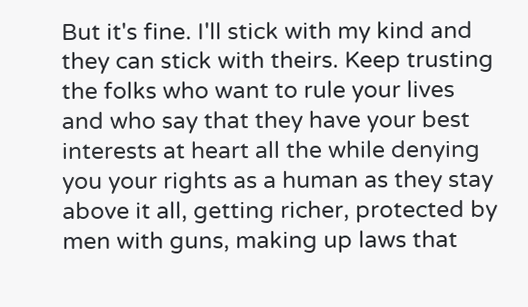But it's fine. I'll stick with my kind and they can stick with theirs. Keep trusting the folks who want to rule your lives and who say that they have your best interests at heart all the while denying you your rights as a human as they stay above it all, getting richer, protected by men with guns, making up laws that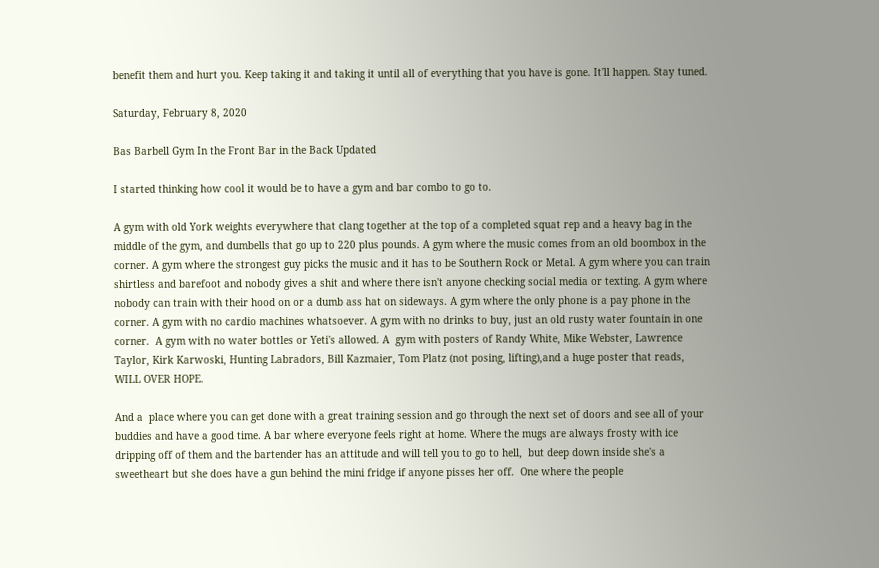benefit them and hurt you. Keep taking it and taking it until all of everything that you have is gone. It'll happen. Stay tuned.

Saturday, February 8, 2020

Bas Barbell Gym In the Front Bar in the Back Updated

I started thinking how cool it would be to have a gym and bar combo to go to.

A gym with old York weights everywhere that clang together at the top of a completed squat rep and a heavy bag in the middle of the gym, and dumbells that go up to 220 plus pounds. A gym where the music comes from an old boombox in the corner. A gym where the strongest guy picks the music and it has to be Southern Rock or Metal. A gym where you can train shirtless and barefoot and nobody gives a shit and where there isn't anyone checking social media or texting. A gym where nobody can train with their hood on or a dumb ass hat on sideways. A gym where the only phone is a pay phone in the corner. A gym with no cardio machines whatsoever. A gym with no drinks to buy, just an old rusty water fountain in one corner.  A gym with no water bottles or Yeti's allowed. A  gym with posters of Randy White, Mike Webster, Lawrence Taylor, Kirk Karwoski, Hunting Labradors, Bill Kazmaier, Tom Platz (not posing, lifting),and a huge poster that reads, WILL OVER HOPE.

And a  place where you can get done with a great training session and go through the next set of doors and see all of your buddies and have a good time. A bar where everyone feels right at home. Where the mugs are always frosty with ice dripping off of them and the bartender has an attitude and will tell you to go to hell,  but deep down inside she's a sweetheart but she does have a gun behind the mini fridge if anyone pisses her off.  One where the people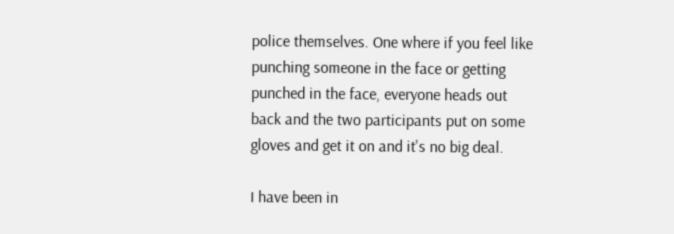police themselves. One where if you feel like punching someone in the face or getting punched in the face, everyone heads out back and the two participants put on some gloves and get it on and it's no big deal.

I have been in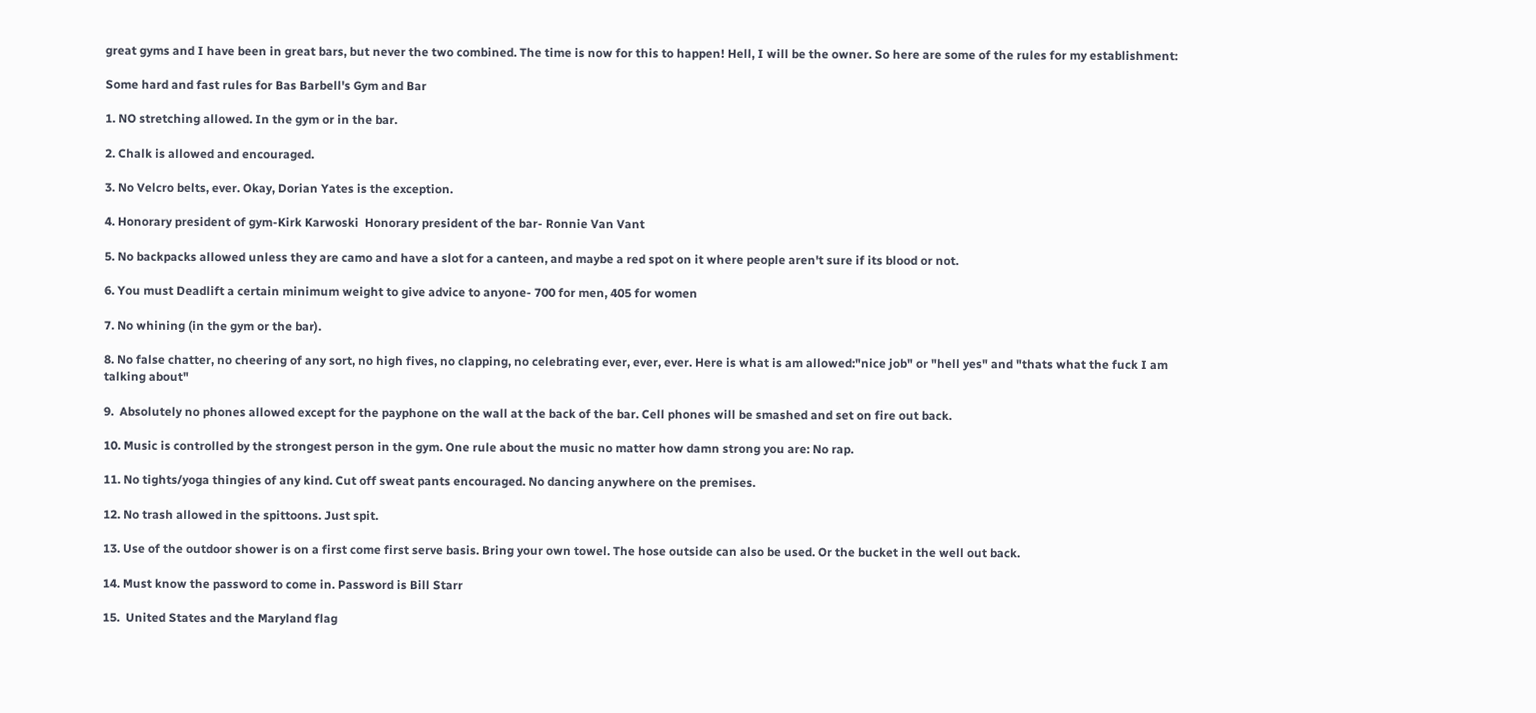great gyms and I have been in great bars, but never the two combined. The time is now for this to happen! Hell, I will be the owner. So here are some of the rules for my establishment:

Some hard and fast rules for Bas Barbell's Gym and Bar

1. NO stretching allowed. In the gym or in the bar.

2. Chalk is allowed and encouraged.

3. No Velcro belts, ever. Okay, Dorian Yates is the exception.

4. Honorary president of gym-Kirk Karwoski  Honorary president of the bar- Ronnie Van Vant

5. No backpacks allowed unless they are camo and have a slot for a canteen, and maybe a red spot on it where people aren't sure if its blood or not.

6. You must Deadlift a certain minimum weight to give advice to anyone- 700 for men, 405 for women

7. No whining (in the gym or the bar).

8. No false chatter, no cheering of any sort, no high fives, no clapping, no celebrating ever, ever, ever. Here is what is am allowed:"nice job" or "hell yes" and "thats what the fuck I am talking about"

9.  Absolutely no phones allowed except for the payphone on the wall at the back of the bar. Cell phones will be smashed and set on fire out back.

10. Music is controlled by the strongest person in the gym. One rule about the music no matter how damn strong you are: No rap.

11. No tights/yoga thingies of any kind. Cut off sweat pants encouraged. No dancing anywhere on the premises.

12. No trash allowed in the spittoons. Just spit.

13. Use of the outdoor shower is on a first come first serve basis. Bring your own towel. The hose outside can also be used. Or the bucket in the well out back.

14. Must know the password to come in. Password is Bill Starr

15.  United States and the Maryland flag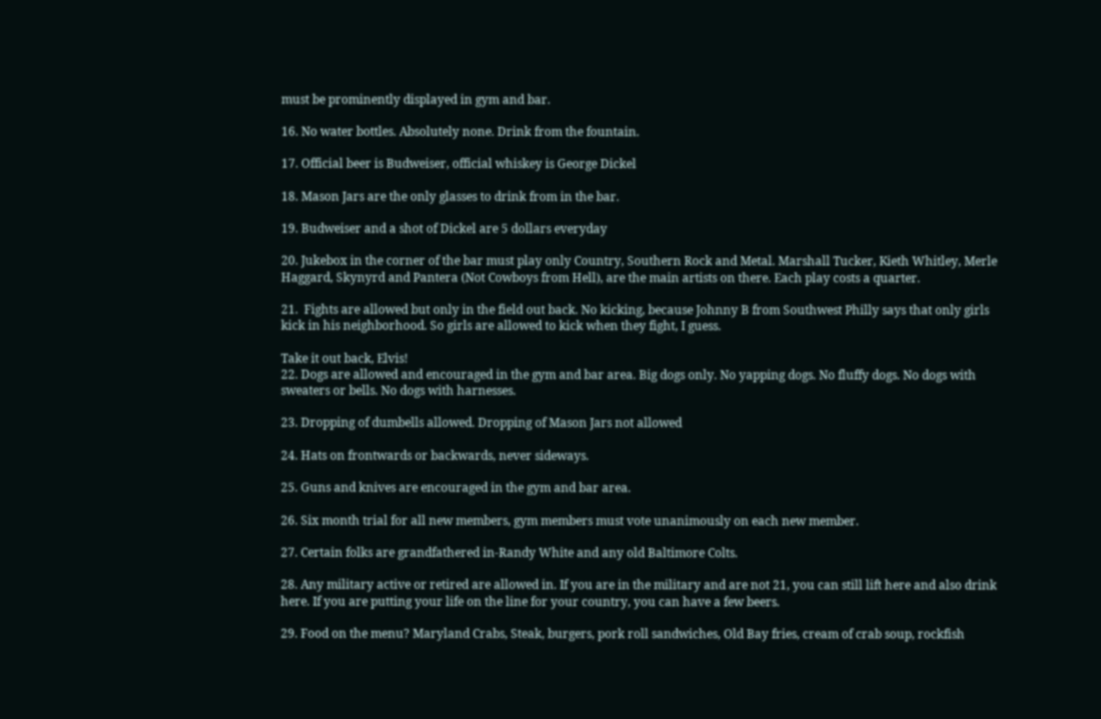must be prominently displayed in gym and bar.

16. No water bottles. Absolutely none. Drink from the fountain.

17. Official beer is Budweiser, official whiskey is George Dickel

18. Mason Jars are the only glasses to drink from in the bar.

19. Budweiser and a shot of Dickel are 5 dollars everyday

20. Jukebox in the corner of the bar must play only Country, Southern Rock and Metal. Marshall Tucker, Kieth Whitley, Merle Haggard, Skynyrd and Pantera (Not Cowboys from Hell), are the main artists on there. Each play costs a quarter.

21.  Fights are allowed but only in the field out back. No kicking, because Johnny B from Southwest Philly says that only girls kick in his neighborhood. So girls are allowed to kick when they fight, I guess.

Take it out back, Elvis!
22. Dogs are allowed and encouraged in the gym and bar area. Big dogs only. No yapping dogs. No fluffy dogs. No dogs with sweaters or bells. No dogs with harnesses.

23. Dropping of dumbells allowed. Dropping of Mason Jars not allowed

24. Hats on frontwards or backwards, never sideways.

25. Guns and knives are encouraged in the gym and bar area.

26. Six month trial for all new members, gym members must vote unanimously on each new member.

27. Certain folks are grandfathered in-Randy White and any old Baltimore Colts.

28. Any military active or retired are allowed in. If you are in the military and are not 21, you can still lift here and also drink here. If you are putting your life on the line for your country, you can have a few beers.

29. Food on the menu? Maryland Crabs, Steak, burgers, pork roll sandwiches, Old Bay fries, cream of crab soup, rockfish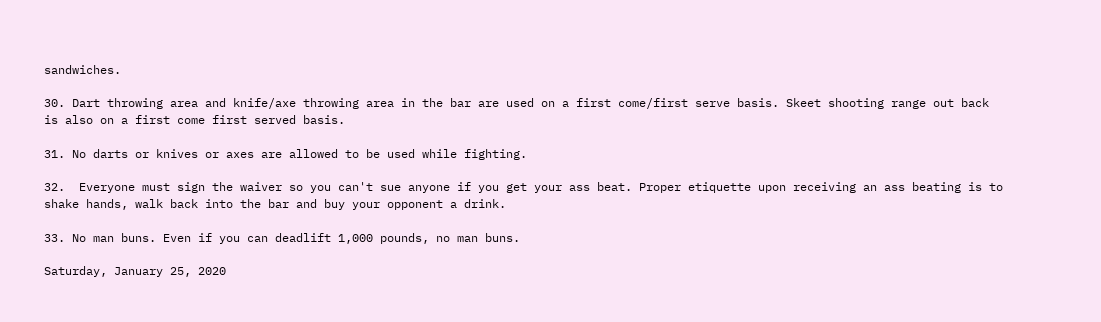sandwiches.

30. Dart throwing area and knife/axe throwing area in the bar are used on a first come/first serve basis. Skeet shooting range out back is also on a first come first served basis.

31. No darts or knives or axes are allowed to be used while fighting.

32.  Everyone must sign the waiver so you can't sue anyone if you get your ass beat. Proper etiquette upon receiving an ass beating is to shake hands, walk back into the bar and buy your opponent a drink.

33. No man buns. Even if you can deadlift 1,000 pounds, no man buns.

Saturday, January 25, 2020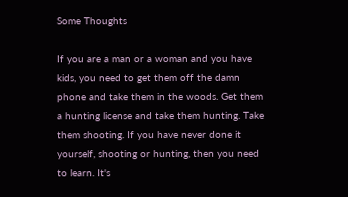Some Thoughts

If you are a man or a woman and you have kids, you need to get them off the damn phone and take them in the woods. Get them a hunting license and take them hunting. Take them shooting. If you have never done it yourself, shooting or hunting, then you need to learn. It's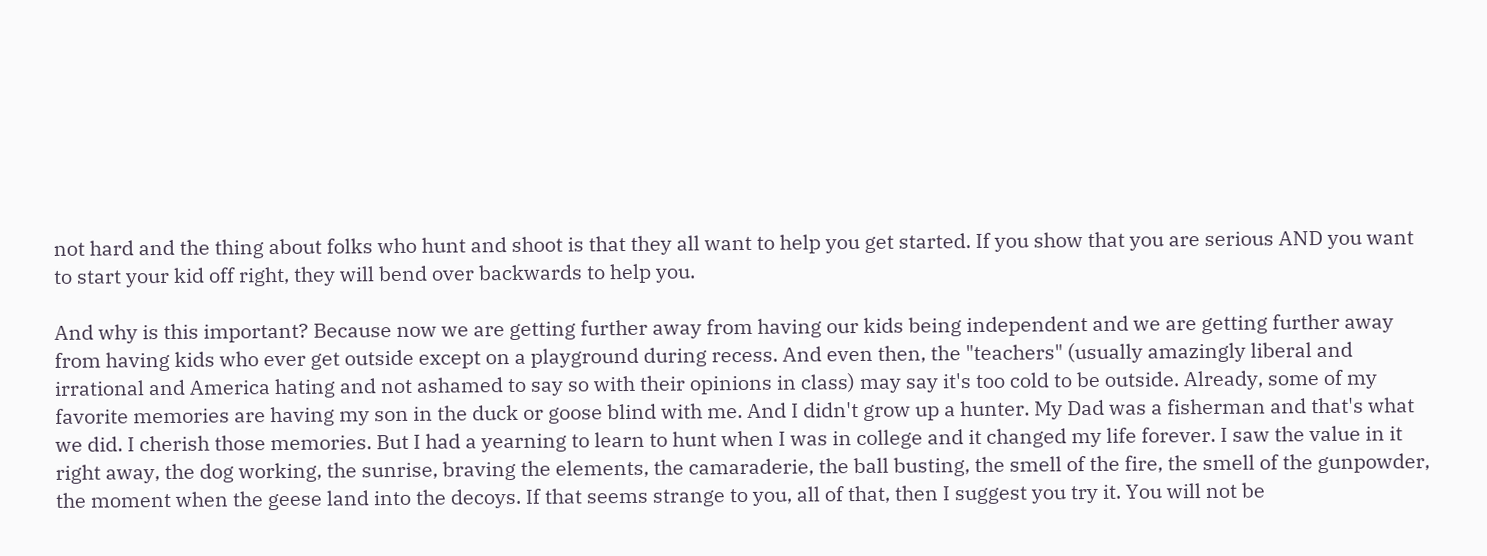not hard and the thing about folks who hunt and shoot is that they all want to help you get started. If you show that you are serious AND you want to start your kid off right, they will bend over backwards to help you.

And why is this important? Because now we are getting further away from having our kids being independent and we are getting further away from having kids who ever get outside except on a playground during recess. And even then, the "teachers" (usually amazingly liberal and irrational and America hating and not ashamed to say so with their opinions in class) may say it's too cold to be outside. Already, some of my favorite memories are having my son in the duck or goose blind with me. And I didn't grow up a hunter. My Dad was a fisherman and that's what we did. I cherish those memories. But I had a yearning to learn to hunt when I was in college and it changed my life forever. I saw the value in it right away, the dog working, the sunrise, braving the elements, the camaraderie, the ball busting, the smell of the fire, the smell of the gunpowder, the moment when the geese land into the decoys. If that seems strange to you, all of that, then I suggest you try it. You will not be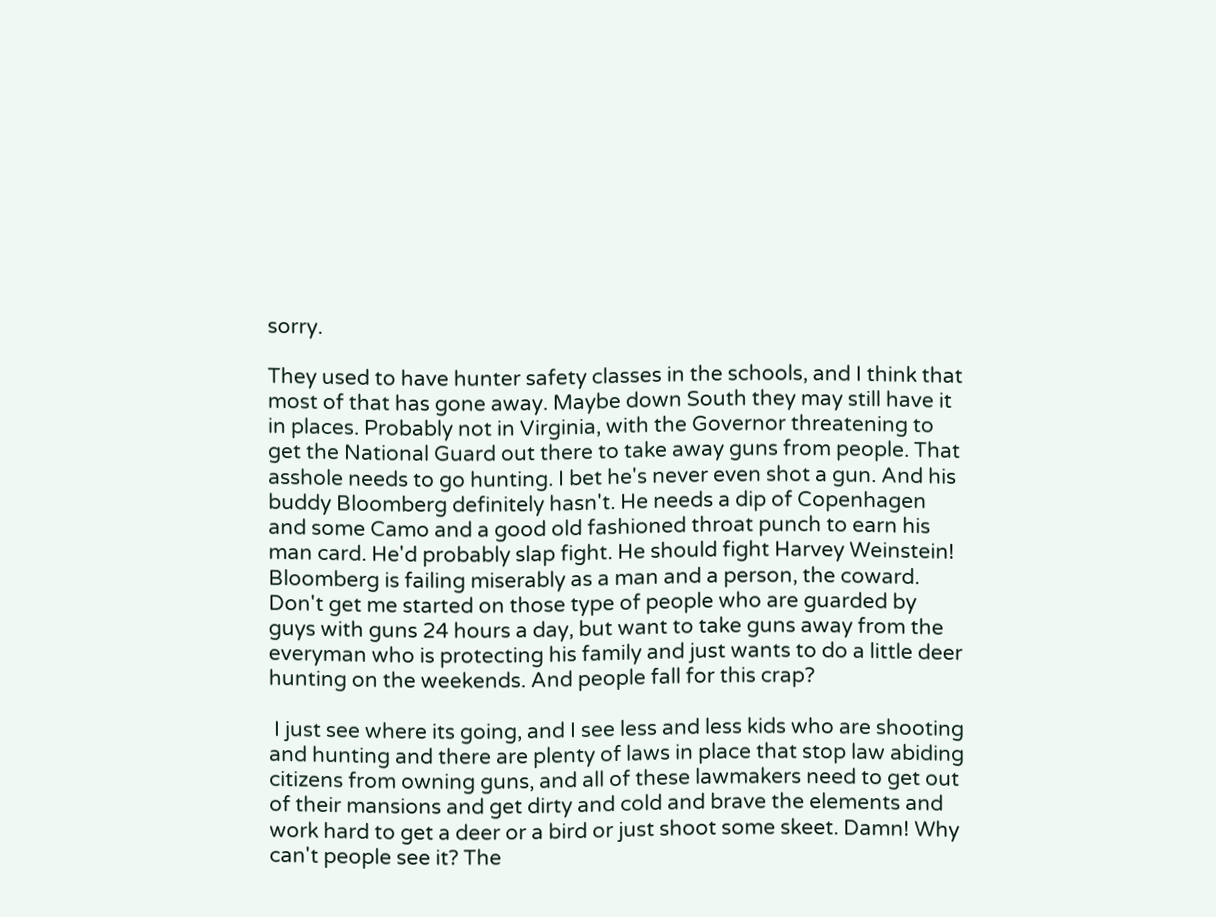sorry.

They used to have hunter safety classes in the schools, and I think that most of that has gone away. Maybe down South they may still have it in places. Probably not in Virginia, with the Governor threatening to get the National Guard out there to take away guns from people. That asshole needs to go hunting. I bet he's never even shot a gun. And his buddy Bloomberg definitely hasn't. He needs a dip of Copenhagen and some Camo and a good old fashioned throat punch to earn his man card. He'd probably slap fight. He should fight Harvey Weinstein! Bloomberg is failing miserably as a man and a person, the coward. Don't get me started on those type of people who are guarded by guys with guns 24 hours a day, but want to take guns away from the everyman who is protecting his family and just wants to do a little deer hunting on the weekends. And people fall for this crap?

 I just see where its going, and I see less and less kids who are shooting and hunting and there are plenty of laws in place that stop law abiding citizens from owning guns, and all of these lawmakers need to get out of their mansions and get dirty and cold and brave the elements and work hard to get a deer or a bird or just shoot some skeet. Damn! Why can't people see it? The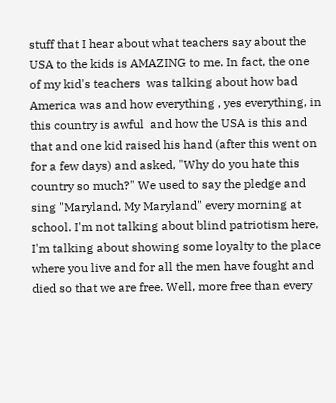stuff that I hear about what teachers say about the USA to the kids is AMAZING to me. In fact, the one of my kid's teachers  was talking about how bad America was and how everything , yes everything, in this country is awful  and how the USA is this and that and one kid raised his hand (after this went on for a few days) and asked, "Why do you hate this country so much?" We used to say the pledge and sing "Maryland, My Maryland" every morning at school. I'm not talking about blind patriotism here, I'm talking about showing some loyalty to the place where you live and for all the men have fought and died so that we are free. Well, more free than every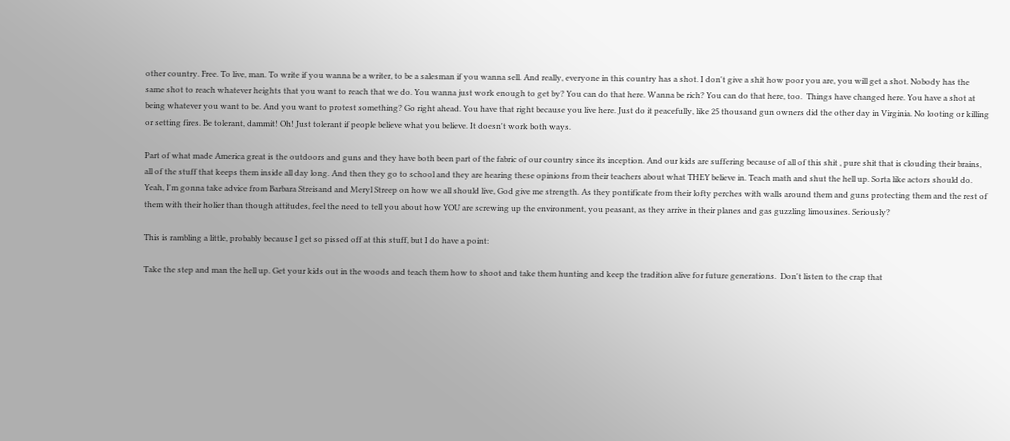other country. Free. To live, man. To write if you wanna be a writer, to be a salesman if you wanna sell. And really, everyone in this country has a shot. I don't give a shit how poor you are, you will get a shot. Nobody has the same shot to reach whatever heights that you want to reach that we do. You wanna just work enough to get by? You can do that here. Wanna be rich? You can do that here, too.  Things have changed here. You have a shot at being whatever you want to be. And you want to protest something? Go right ahead. You have that right because you live here. Just do it peacefully, like 25 thousand gun owners did the other day in Virginia. No looting or killing or setting fires. Be tolerant, dammit! Oh! Just tolerant if people believe what you believe. It doesn't work both ways.

Part of what made America great is the outdoors and guns and they have both been part of the fabric of our country since its inception. And our kids are suffering because of all of this shit , pure shit that is clouding their brains, all of the stuff that keeps them inside all day long. And then they go to school and they are hearing these opinions from their teachers about what THEY believe in. Teach math and shut the hell up. Sorta like actors should do. Yeah, I'm gonna take advice from Barbara Streisand and Meryl Streep on how we all should live, God give me strength. As they pontificate from their lofty perches with walls around them and guns protecting them and the rest of them with their holier than though attitudes, feel the need to tell you about how YOU are screwing up the environment, you peasant, as they arrive in their planes and gas guzzling limousines. Seriously?

This is rambling a little, probably because I get so pissed off at this stuff, but I do have a point:

Take the step and man the hell up. Get your kids out in the woods and teach them how to shoot and take them hunting and keep the tradition alive for future generations.  Don't listen to the crap that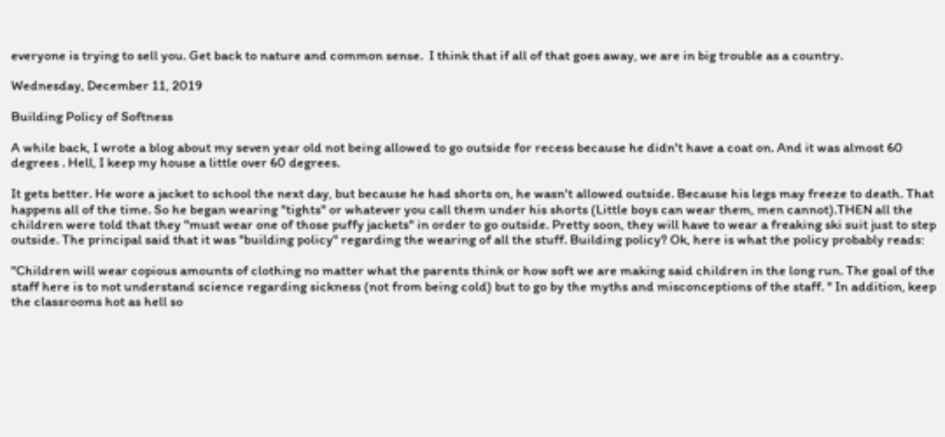everyone is trying to sell you. Get back to nature and common sense.  I think that if all of that goes away, we are in big trouble as a country.

Wednesday, December 11, 2019

Building Policy of Softness

A while back, I wrote a blog about my seven year old not being allowed to go outside for recess because he didn't have a coat on. And it was almost 60 degrees . Hell, I keep my house a little over 60 degrees.

It gets better. He wore a jacket to school the next day, but because he had shorts on, he wasn't allowed outside. Because his legs may freeze to death. That happens all of the time. So he began wearing "tights" or whatever you call them under his shorts (Little boys can wear them, men cannot).THEN all the children were told that they "must wear one of those puffy jackets" in order to go outside. Pretty soon, they will have to wear a freaking ski suit just to step outside. The principal said that it was "building policy" regarding the wearing of all the stuff. Building policy? Ok, here is what the policy probably reads:

"Children will wear copious amounts of clothing no matter what the parents think or how soft we are making said children in the long run. The goal of the staff here is to not understand science regarding sickness (not from being cold) but to go by the myths and misconceptions of the staff. " In addition, keep the classrooms hot as hell so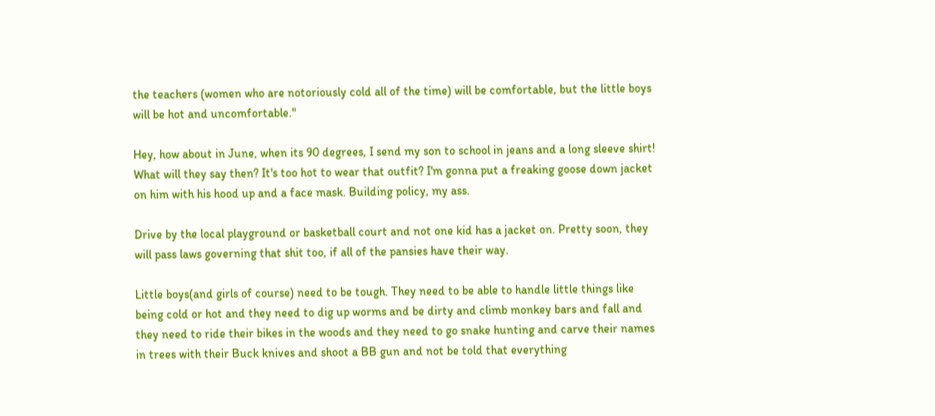the teachers (women who are notoriously cold all of the time) will be comfortable, but the little boys will be hot and uncomfortable."

Hey, how about in June, when its 90 degrees, I send my son to school in jeans and a long sleeve shirt! What will they say then? It's too hot to wear that outfit? I'm gonna put a freaking goose down jacket on him with his hood up and a face mask. Building policy, my ass.

Drive by the local playground or basketball court and not one kid has a jacket on. Pretty soon, they will pass laws governing that shit too, if all of the pansies have their way.

Little boys(and girls of course) need to be tough. They need to be able to handle little things like being cold or hot and they need to dig up worms and be dirty and climb monkey bars and fall and they need to ride their bikes in the woods and they need to go snake hunting and carve their names in trees with their Buck knives and shoot a BB gun and not be told that everything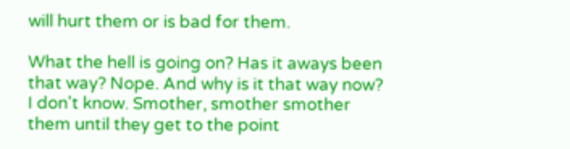will hurt them or is bad for them.

What the hell is going on? Has it aways been that way? Nope. And why is it that way now? I don't know. Smother, smother smother them until they get to the point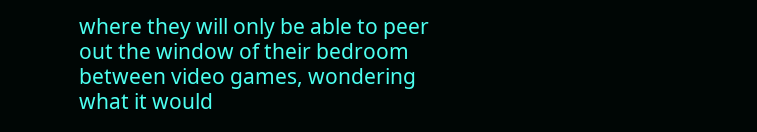where they will only be able to peer out the window of their bedroom between video games, wondering what it would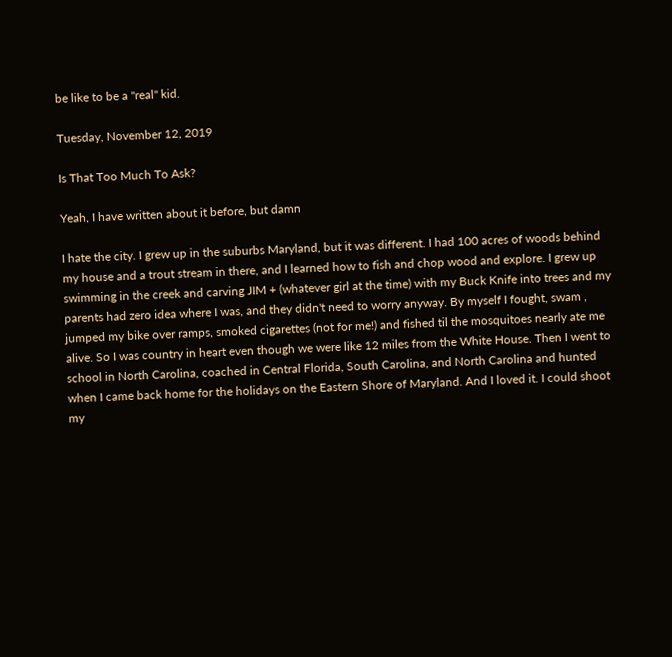be like to be a "real" kid.

Tuesday, November 12, 2019

Is That Too Much To Ask?

Yeah, I have written about it before, but damn

I hate the city. I grew up in the suburbs Maryland, but it was different. I had 100 acres of woods behind my house and a trout stream in there, and I learned how to fish and chop wood and explore. I grew up swimming in the creek and carving JIM + (whatever girl at the time) with my Buck Knife into trees and my parents had zero idea where I was, and they didn't need to worry anyway. By myself I fought, swam , jumped my bike over ramps, smoked cigarettes (not for me!) and fished til the mosquitoes nearly ate me alive. So I was country in heart even though we were like 12 miles from the White House. Then I went to school in North Carolina, coached in Central Florida, South Carolina, and North Carolina and hunted when I came back home for the holidays on the Eastern Shore of Maryland. And I loved it. I could shoot my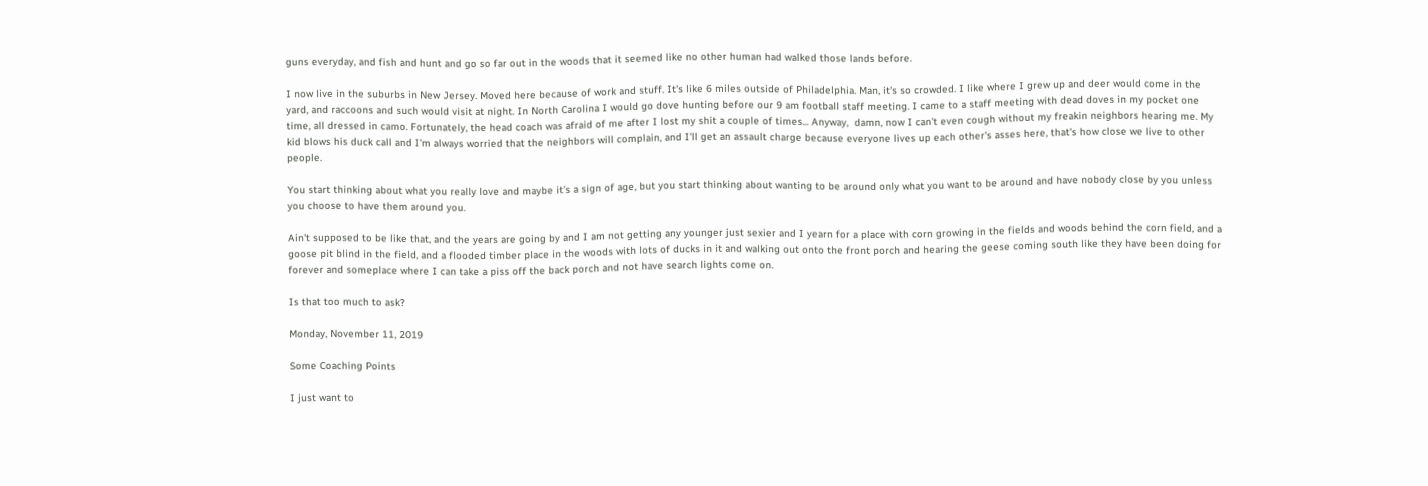guns everyday, and fish and hunt and go so far out in the woods that it seemed like no other human had walked those lands before.

I now live in the suburbs in New Jersey. Moved here because of work and stuff. It's like 6 miles outside of Philadelphia. Man, it's so crowded. I like where I grew up and deer would come in the yard, and raccoons and such would visit at night. In North Carolina I would go dove hunting before our 9 am football staff meeting. I came to a staff meeting with dead doves in my pocket one time, all dressed in camo. Fortunately, the head coach was afraid of me after I lost my shit a couple of times... Anyway,  damn, now I can't even cough without my freakin neighbors hearing me. My kid blows his duck call and I'm always worried that the neighbors will complain, and I'll get an assault charge because everyone lives up each other's asses here, that's how close we live to other people.

You start thinking about what you really love and maybe it's a sign of age, but you start thinking about wanting to be around only what you want to be around and have nobody close by you unless you choose to have them around you.

Ain't supposed to be like that, and the years are going by and I am not getting any younger just sexier and I yearn for a place with corn growing in the fields and woods behind the corn field, and a goose pit blind in the field, and a flooded timber place in the woods with lots of ducks in it and walking out onto the front porch and hearing the geese coming south like they have been doing for forever and someplace where I can take a piss off the back porch and not have search lights come on.

Is that too much to ask?

Monday, November 11, 2019

Some Coaching Points

I just want to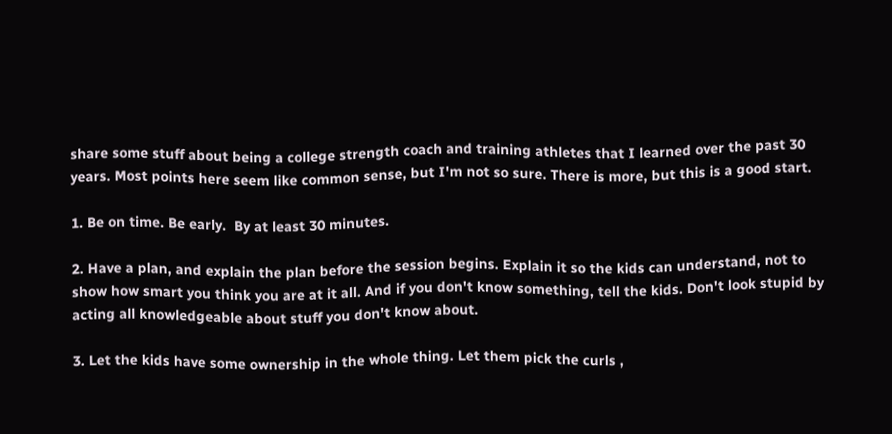share some stuff about being a college strength coach and training athletes that I learned over the past 30 years. Most points here seem like common sense, but I'm not so sure. There is more, but this is a good start.

1. Be on time. Be early.  By at least 30 minutes.

2. Have a plan, and explain the plan before the session begins. Explain it so the kids can understand, not to show how smart you think you are at it all. And if you don't know something, tell the kids. Don't look stupid by acting all knowledgeable about stuff you don't know about.

3. Let the kids have some ownership in the whole thing. Let them pick the curls ,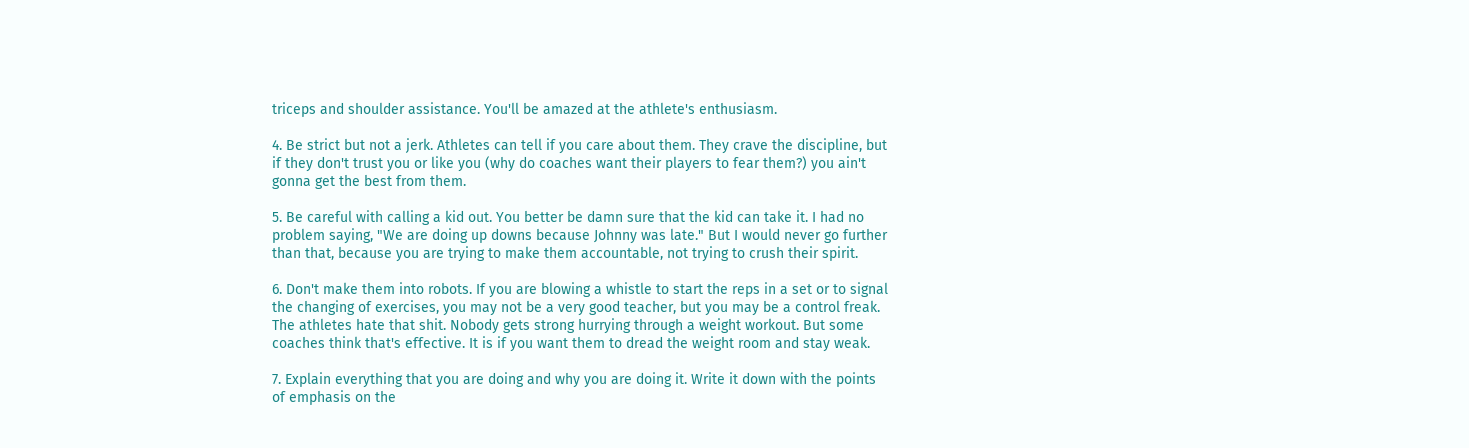triceps and shoulder assistance. You'll be amazed at the athlete's enthusiasm.

4. Be strict but not a jerk. Athletes can tell if you care about them. They crave the discipline, but if they don't trust you or like you (why do coaches want their players to fear them?) you ain't gonna get the best from them.

5. Be careful with calling a kid out. You better be damn sure that the kid can take it. I had no problem saying, "We are doing up downs because Johnny was late." But I would never go further than that, because you are trying to make them accountable, not trying to crush their spirit.

6. Don't make them into robots. If you are blowing a whistle to start the reps in a set or to signal the changing of exercises, you may not be a very good teacher, but you may be a control freak. The athletes hate that shit. Nobody gets strong hurrying through a weight workout. But some coaches think that's effective. It is if you want them to dread the weight room and stay weak.

7. Explain everything that you are doing and why you are doing it. Write it down with the points of emphasis on the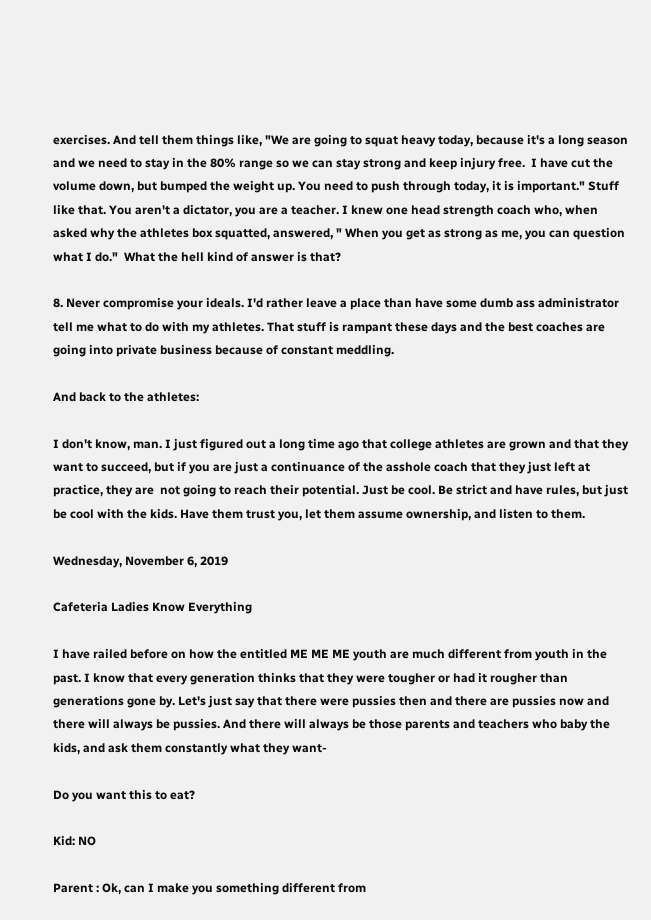exercises. And tell them things like, "We are going to squat heavy today, because it's a long season and we need to stay in the 80% range so we can stay strong and keep injury free.  I have cut the volume down, but bumped the weight up. You need to push through today, it is important." Stuff like that. You aren't a dictator, you are a teacher. I knew one head strength coach who, when asked why the athletes box squatted, answered, " When you get as strong as me, you can question what I do."  What the hell kind of answer is that?

8. Never compromise your ideals. I'd rather leave a place than have some dumb ass administrator tell me what to do with my athletes. That stuff is rampant these days and the best coaches are going into private business because of constant meddling.

And back to the athletes:

I don't know, man. I just figured out a long time ago that college athletes are grown and that they want to succeed, but if you are just a continuance of the asshole coach that they just left at practice, they are  not going to reach their potential. Just be cool. Be strict and have rules, but just be cool with the kids. Have them trust you, let them assume ownership, and listen to them.

Wednesday, November 6, 2019

Cafeteria Ladies Know Everything

I have railed before on how the entitled ME ME ME youth are much different from youth in the past. I know that every generation thinks that they were tougher or had it rougher than generations gone by. Let's just say that there were pussies then and there are pussies now and there will always be pussies. And there will always be those parents and teachers who baby the kids, and ask them constantly what they want-

Do you want this to eat?

Kid: NO

Parent : Ok, can I make you something different from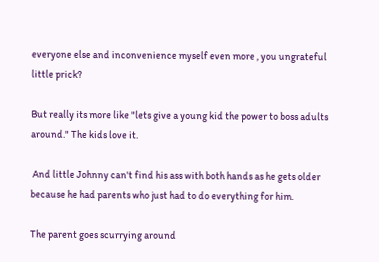everyone else and inconvenience myself even more , you ungrateful little prick?

But really its more like "lets give a young kid the power to boss adults around." The kids love it.

 And little Johnny can't find his ass with both hands as he gets older because he had parents who just had to do everything for him.

The parent goes scurrying around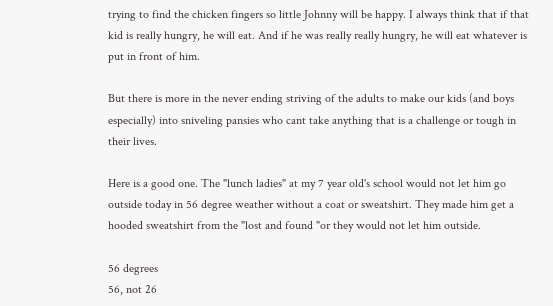trying to find the chicken fingers so little Johnny will be happy. I always think that if that kid is really hungry, he will eat. And if he was really really hungry, he will eat whatever is put in front of him.

But there is more in the never ending striving of the adults to make our kids (and boys especially) into sniveling pansies who cant take anything that is a challenge or tough in their lives.

Here is a good one. The "lunch ladies" at my 7 year old's school would not let him go outside today in 56 degree weather without a coat or sweatshirt. They made him get a hooded sweatshirt from the "lost and found "or they would not let him outside.

56 degrees
56, not 26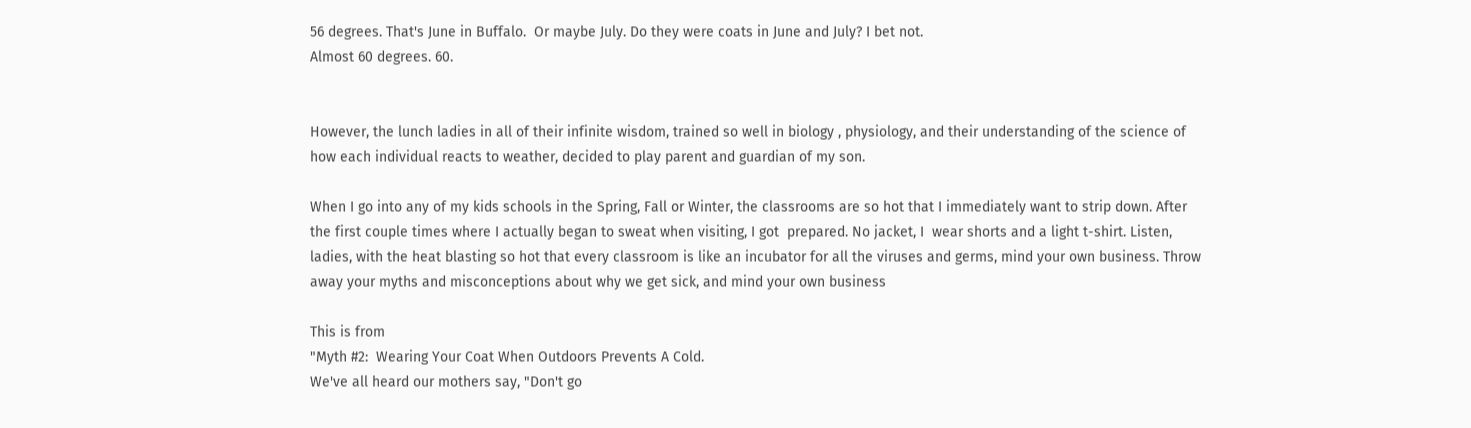56 degrees. That's June in Buffalo.  Or maybe July. Do they were coats in June and July? I bet not.
Almost 60 degrees. 60.


However, the lunch ladies in all of their infinite wisdom, trained so well in biology , physiology, and their understanding of the science of how each individual reacts to weather, decided to play parent and guardian of my son.

When I go into any of my kids schools in the Spring, Fall or Winter, the classrooms are so hot that I immediately want to strip down. After the first couple times where I actually began to sweat when visiting, I got  prepared. No jacket, I  wear shorts and a light t-shirt. Listen, ladies, with the heat blasting so hot that every classroom is like an incubator for all the viruses and germs, mind your own business. Throw away your myths and misconceptions about why we get sick, and mind your own business

This is from
"Myth #2:  Wearing Your Coat When Outdoors Prevents A Cold.
We've all heard our mothers say, "Don't go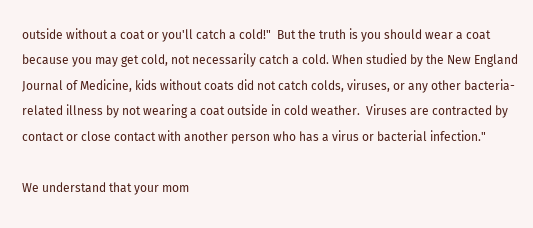outside without a coat or you'll catch a cold!"  But the truth is you should wear a coat because you may get cold, not necessarily catch a cold. When studied by the New England Journal of Medicine, kids without coats did not catch colds, viruses, or any other bacteria-related illness by not wearing a coat outside in cold weather.  Viruses are contracted by contact or close contact with another person who has a virus or bacterial infection."

We understand that your mom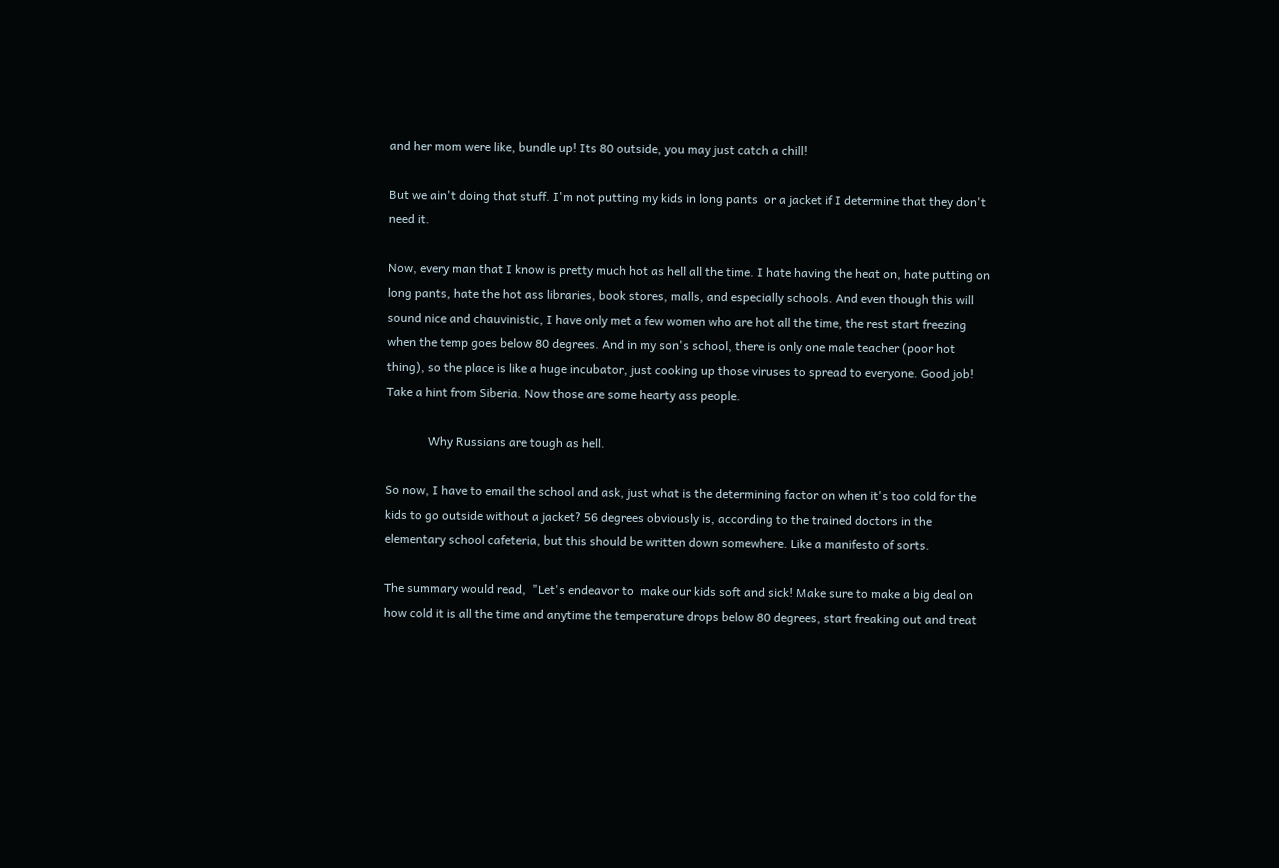and her mom were like, bundle up! Its 80 outside, you may just catch a chill!

But we ain't doing that stuff. I'm not putting my kids in long pants  or a jacket if I determine that they don't need it.

Now, every man that I know is pretty much hot as hell all the time. I hate having the heat on, hate putting on long pants, hate the hot ass libraries, book stores, malls, and especially schools. And even though this will sound nice and chauvinistic, I have only met a few women who are hot all the time, the rest start freezing when the temp goes below 80 degrees. And in my son's school, there is only one male teacher (poor hot thing), so the place is like a huge incubator, just cooking up those viruses to spread to everyone. Good job! Take a hint from Siberia. Now those are some hearty ass people.

              Why Russians are tough as hell.

So now, I have to email the school and ask, just what is the determining factor on when it's too cold for the kids to go outside without a jacket? 56 degrees obviously is, according to the trained doctors in the elementary school cafeteria, but this should be written down somewhere. Like a manifesto of sorts.

The summary would read,  "Let's endeavor to  make our kids soft and sick! Make sure to make a big deal on how cold it is all the time and anytime the temperature drops below 80 degrees, start freaking out and treat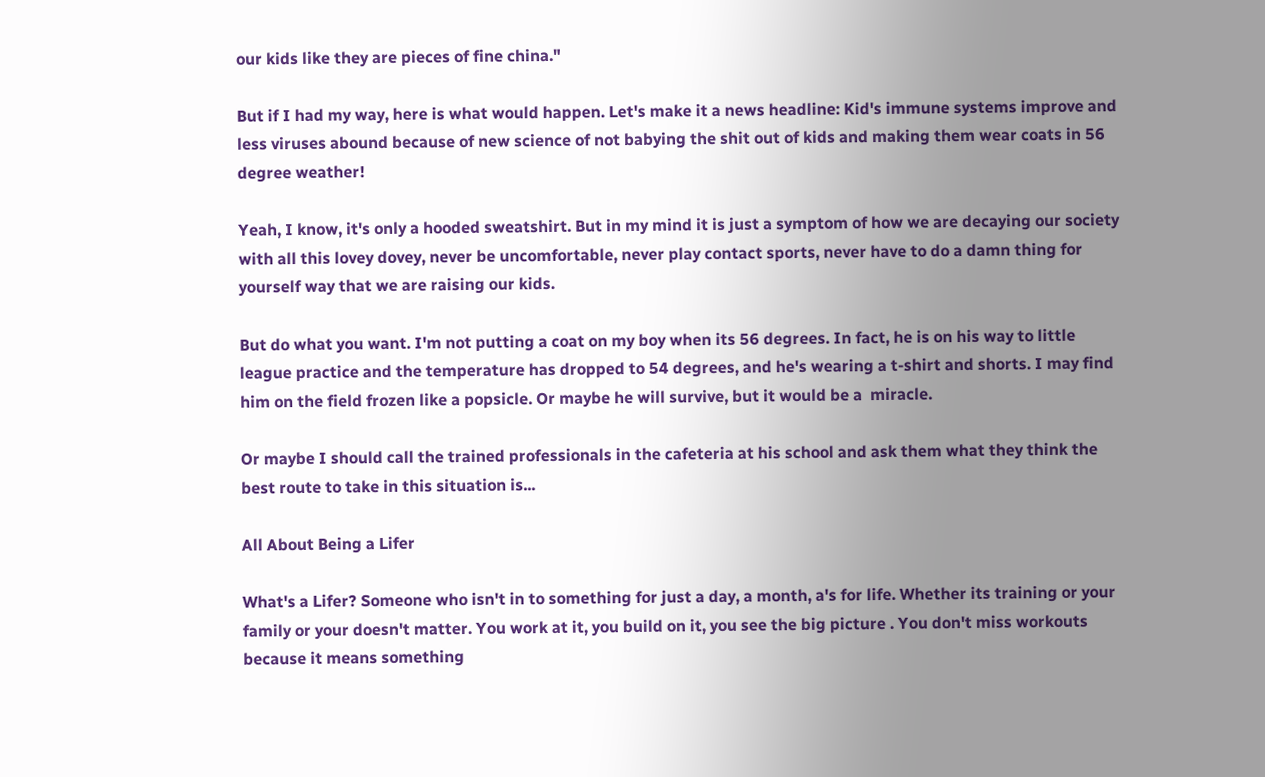our kids like they are pieces of fine china."

But if I had my way, here is what would happen. Let's make it a news headline: Kid's immune systems improve and less viruses abound because of new science of not babying the shit out of kids and making them wear coats in 56 degree weather!

Yeah, I know, it's only a hooded sweatshirt. But in my mind it is just a symptom of how we are decaying our society with all this lovey dovey, never be uncomfortable, never play contact sports, never have to do a damn thing for yourself way that we are raising our kids.

But do what you want. I'm not putting a coat on my boy when its 56 degrees. In fact, he is on his way to little league practice and the temperature has dropped to 54 degrees, and he's wearing a t-shirt and shorts. I may find him on the field frozen like a popsicle. Or maybe he will survive, but it would be a  miracle.

Or maybe I should call the trained professionals in the cafeteria at his school and ask them what they think the best route to take in this situation is...

All About Being a Lifer

What's a Lifer? Someone who isn't in to something for just a day, a month, a's for life. Whether its training or your family or your doesn't matter. You work at it, you build on it, you see the big picture . You don't miss workouts because it means something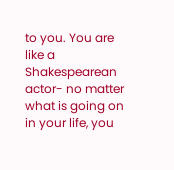to you. You are like a Shakespearean actor- no matter what is going on in your life, you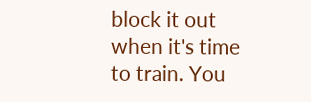block it out when it's time to train. You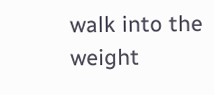walk into the weight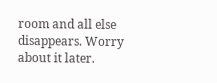room and all else disappears. Worry about it later.